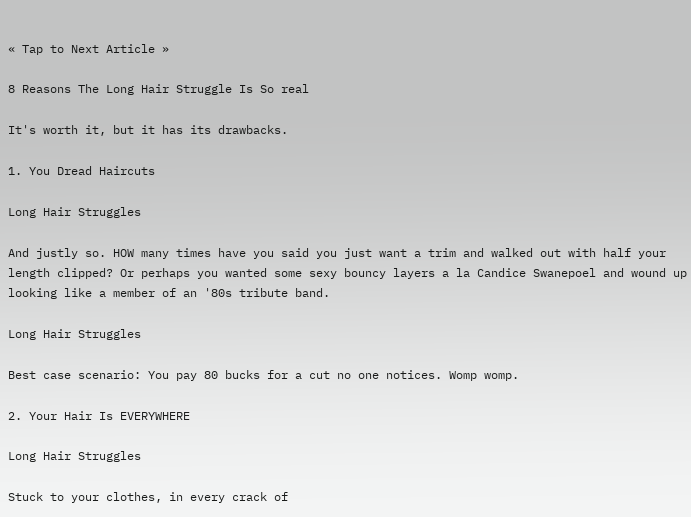« Tap to Next Article »

8 Reasons The Long Hair Struggle Is So real

It's worth it, but it has its drawbacks.

1. You Dread Haircuts

Long Hair Struggles

And justly so. HOW many times have you said you just want a trim and walked out with half your length clipped? Or perhaps you wanted some sexy bouncy layers a la Candice Swanepoel and wound up looking like a member of an '80s tribute band.

Long Hair Struggles

Best case scenario: You pay 80 bucks for a cut no one notices. Womp womp.

2. Your Hair Is EVERYWHERE

Long Hair Struggles

Stuck to your clothes, in every crack of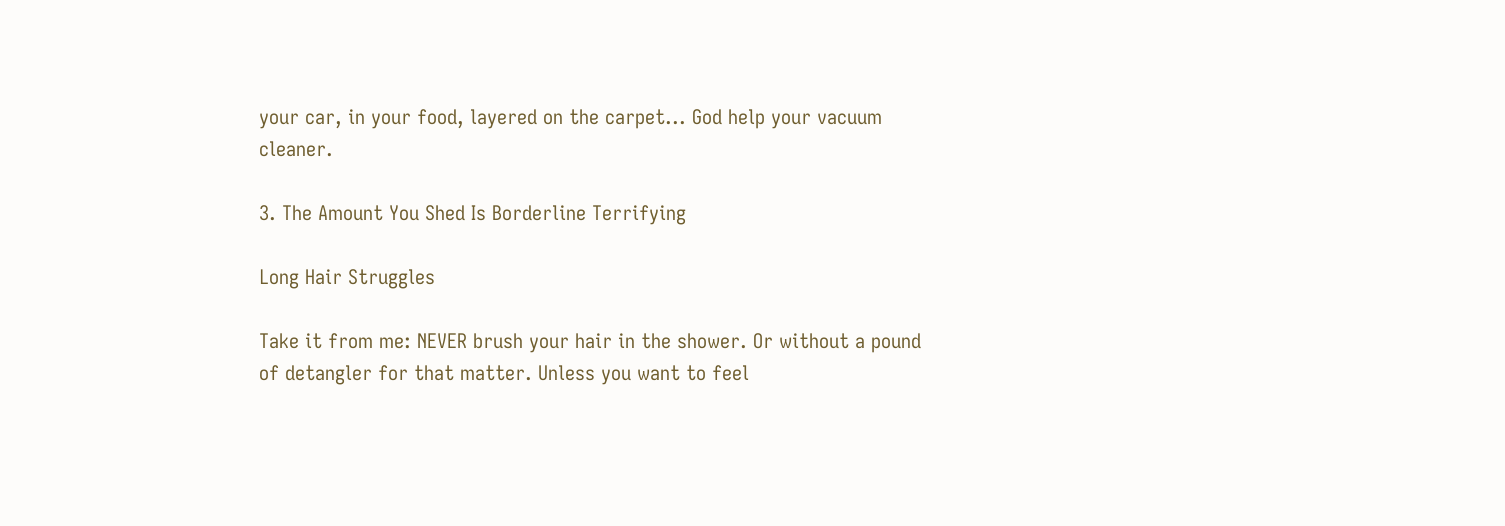your car, in your food, layered on the carpet... God help your vacuum cleaner.

3. The Amount You Shed Is Borderline Terrifying

Long Hair Struggles

Take it from me: NEVER brush your hair in the shower. Or without a pound of detangler for that matter. Unless you want to feel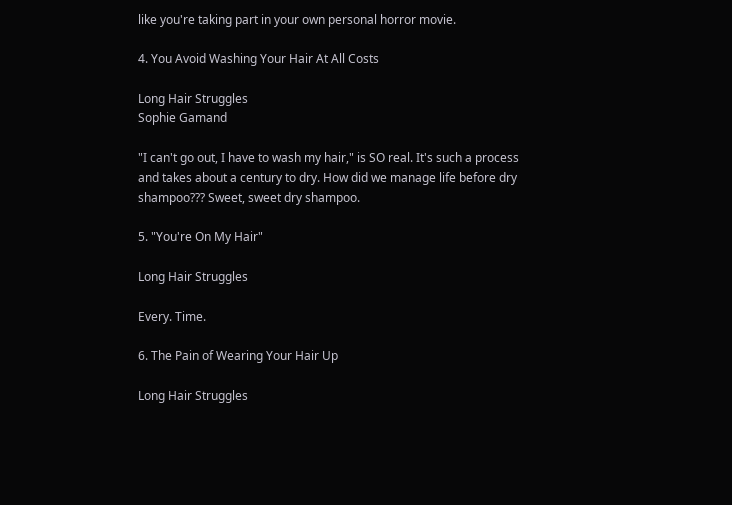like you're taking part in your own personal horror movie.

4. You Avoid Washing Your Hair At All Costs

Long Hair Struggles
Sophie Gamand

"I can't go out, I have to wash my hair," is SO real. It's such a process and takes about a century to dry. How did we manage life before dry shampoo??? Sweet, sweet dry shampoo.

5. "You're On My Hair"

Long Hair Struggles

Every. Time.

6. The Pain of Wearing Your Hair Up

Long Hair Struggles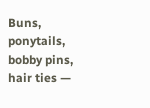Buns, ponytails, bobby pins, hair ties —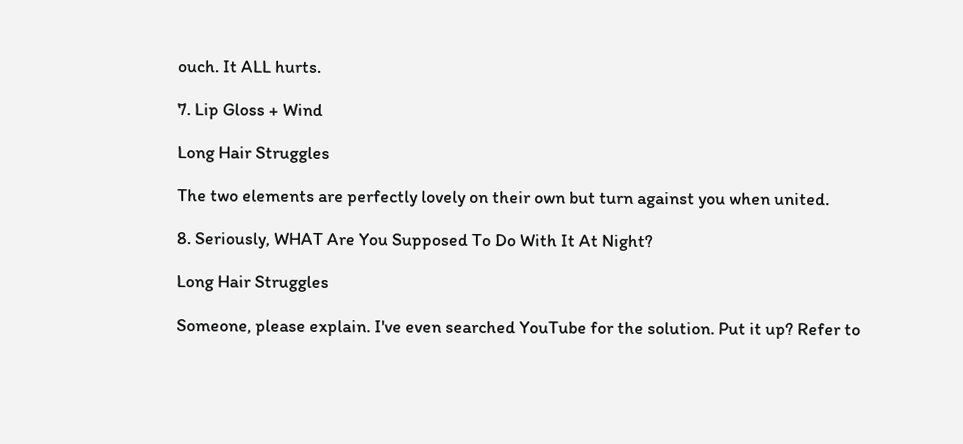ouch. It ALL hurts.

7. Lip Gloss + Wind

Long Hair Struggles

The two elements are perfectly lovely on their own but turn against you when united.

8. Seriously, WHAT Are You Supposed To Do With It At Night?

Long Hair Struggles

Someone, please explain. I've even searched YouTube for the solution. Put it up? Refer to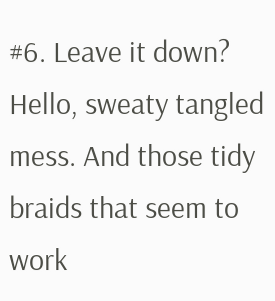#6. Leave it down? Hello, sweaty tangled mess. And those tidy braids that seem to work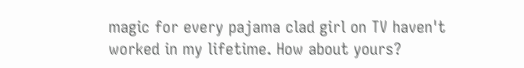magic for every pajama clad girl on TV haven't worked in my lifetime. How about yours?